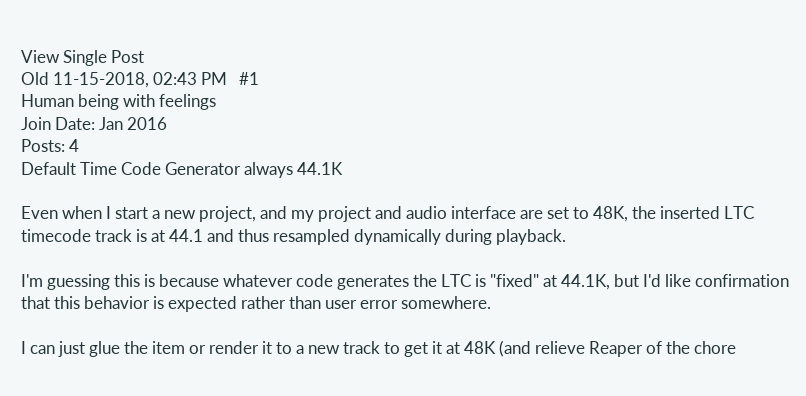View Single Post
Old 11-15-2018, 02:43 PM   #1
Human being with feelings
Join Date: Jan 2016
Posts: 4
Default Time Code Generator always 44.1K

Even when I start a new project, and my project and audio interface are set to 48K, the inserted LTC timecode track is at 44.1 and thus resampled dynamically during playback.

I'm guessing this is because whatever code generates the LTC is "fixed" at 44.1K, but I'd like confirmation that this behavior is expected rather than user error somewhere.

I can just glue the item or render it to a new track to get it at 48K (and relieve Reaper of the chore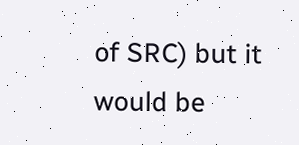of SRC) but it would be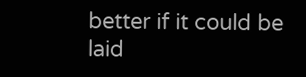better if it could be laid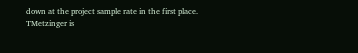down at the project sample rate in the first place.
TMetzinger is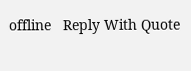offline   Reply With Quote